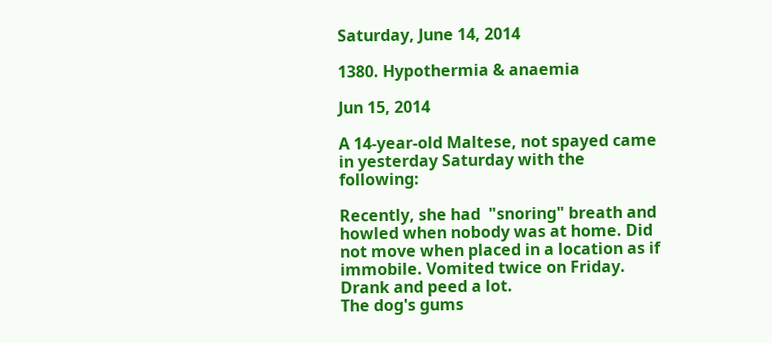Saturday, June 14, 2014

1380. Hypothermia & anaemia

Jun 15, 2014

A 14-year-old Maltese, not spayed came in yesterday Saturday with the following:

Recently, she had  "snoring" breath and howled when nobody was at home. Did not move when placed in a location as if immobile. Vomited twice on Friday. Drank and peed a lot.
The dog's gums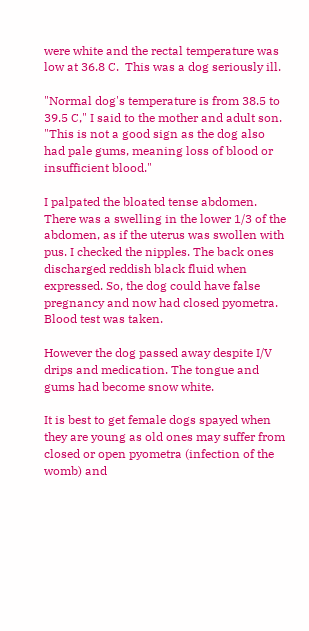were white and the rectal temperature was low at 36.8 C.  This was a dog seriously ill.

"Normal dog's temperature is from 38.5 to 39.5 C," I said to the mother and adult son. "This is not a good sign as the dog also had pale gums, meaning loss of blood or insufficient blood."

I palpated the bloated tense abdomen. There was a swelling in the lower 1/3 of the abdomen, as if the uterus was swollen with pus. I checked the nipples. The back ones discharged reddish black fluid when expressed. So, the dog could have false pregnancy and now had closed pyometra. Blood test was taken.

However the dog passed away despite I/V drips and medication. The tongue and gums had become snow white.

It is best to get female dogs spayed when they are young as old ones may suffer from closed or open pyometra (infection of the womb) and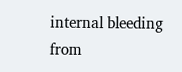internal bleeding from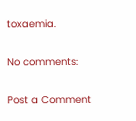toxaemia.

No comments:

Post a Comment